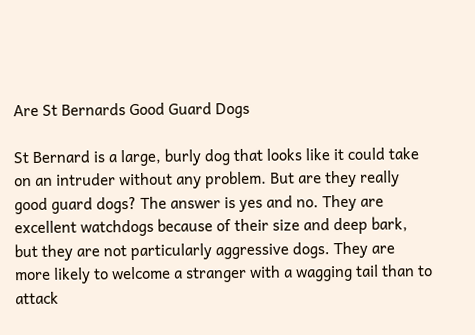Are St Bernards Good Guard Dogs

St Bernard is a large, burly dog that looks like it could take on an intruder without any problem. But are they really good guard dogs? The answer is yes and no. They are excellent watchdogs because of their size and deep bark, but they are not particularly aggressive dogs. They are more likely to welcome a stranger with a wagging tail than to attack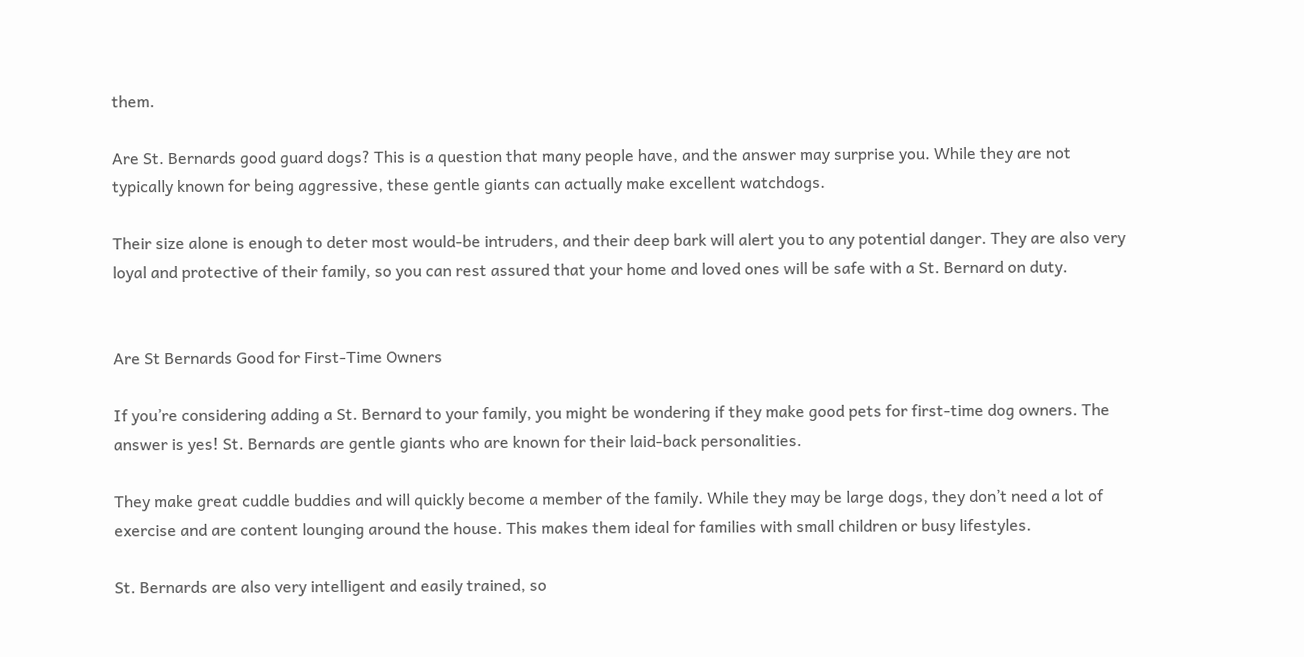them.

Are St. Bernards good guard dogs? This is a question that many people have, and the answer may surprise you. While they are not typically known for being aggressive, these gentle giants can actually make excellent watchdogs.

Their size alone is enough to deter most would-be intruders, and their deep bark will alert you to any potential danger. They are also very loyal and protective of their family, so you can rest assured that your home and loved ones will be safe with a St. Bernard on duty.


Are St Bernards Good for First-Time Owners

If you’re considering adding a St. Bernard to your family, you might be wondering if they make good pets for first-time dog owners. The answer is yes! St. Bernards are gentle giants who are known for their laid-back personalities.

They make great cuddle buddies and will quickly become a member of the family. While they may be large dogs, they don’t need a lot of exercise and are content lounging around the house. This makes them ideal for families with small children or busy lifestyles.

St. Bernards are also very intelligent and easily trained, so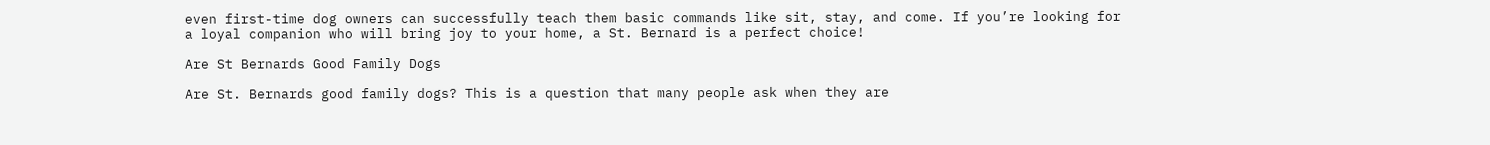even first-time dog owners can successfully teach them basic commands like sit, stay, and come. If you’re looking for a loyal companion who will bring joy to your home, a St. Bernard is a perfect choice!

Are St Bernards Good Family Dogs

Are St. Bernards good family dogs? This is a question that many people ask when they are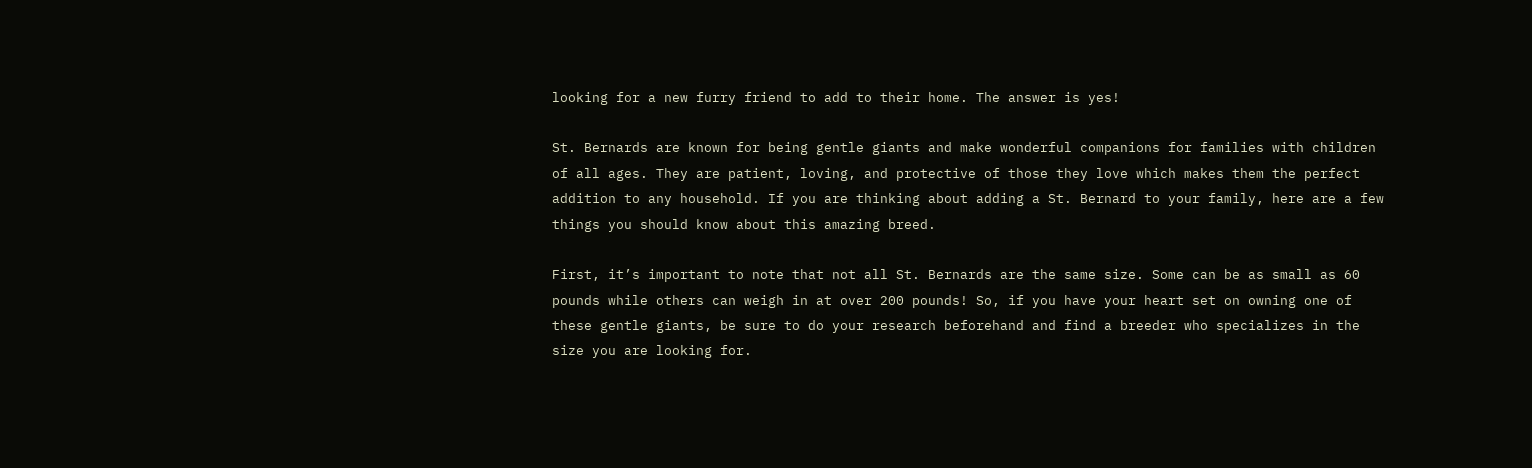looking for a new furry friend to add to their home. The answer is yes!

St. Bernards are known for being gentle giants and make wonderful companions for families with children of all ages. They are patient, loving, and protective of those they love which makes them the perfect addition to any household. If you are thinking about adding a St. Bernard to your family, here are a few things you should know about this amazing breed.

First, it’s important to note that not all St. Bernards are the same size. Some can be as small as 60 pounds while others can weigh in at over 200 pounds! So, if you have your heart set on owning one of these gentle giants, be sure to do your research beforehand and find a breeder who specializes in the size you are looking for.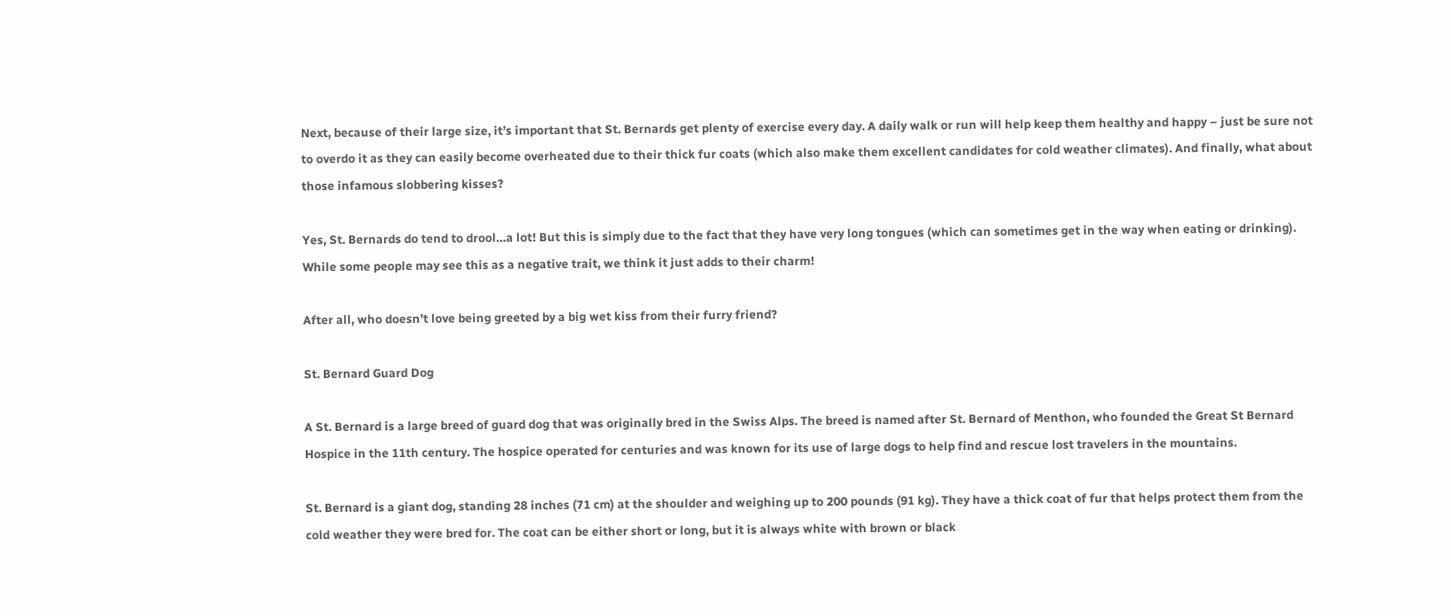Next, because of their large size, it’s important that St. Bernards get plenty of exercise every day. A daily walk or run will help keep them healthy and happy – just be sure not to overdo it as they can easily become overheated due to their thick fur coats (which also make them excellent candidates for cold weather climates). And finally, what about those infamous slobbering kisses?

Yes, St. Bernards do tend to drool…a lot! But this is simply due to the fact that they have very long tongues (which can sometimes get in the way when eating or drinking). While some people may see this as a negative trait, we think it just adds to their charm!

After all, who doesn’t love being greeted by a big wet kiss from their furry friend?

St. Bernard Guard Dog

A St. Bernard is a large breed of guard dog that was originally bred in the Swiss Alps. The breed is named after St. Bernard of Menthon, who founded the Great St Bernard Hospice in the 11th century. The hospice operated for centuries and was known for its use of large dogs to help find and rescue lost travelers in the mountains.

St. Bernard is a giant dog, standing 28 inches (71 cm) at the shoulder and weighing up to 200 pounds (91 kg). They have a thick coat of fur that helps protect them from the cold weather they were bred for. The coat can be either short or long, but it is always white with brown or black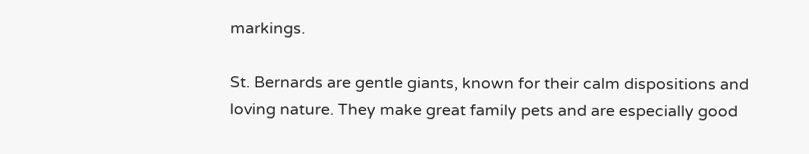markings.

St. Bernards are gentle giants, known for their calm dispositions and loving nature. They make great family pets and are especially good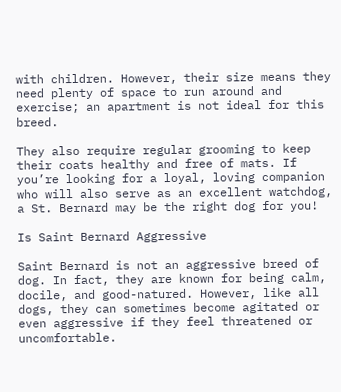with children. However, their size means they need plenty of space to run around and exercise; an apartment is not ideal for this breed.

They also require regular grooming to keep their coats healthy and free of mats. If you’re looking for a loyal, loving companion who will also serve as an excellent watchdog, a St. Bernard may be the right dog for you!

Is Saint Bernard Aggressive

Saint Bernard is not an aggressive breed of dog. In fact, they are known for being calm, docile, and good-natured. However, like all dogs, they can sometimes become agitated or even aggressive if they feel threatened or uncomfortable.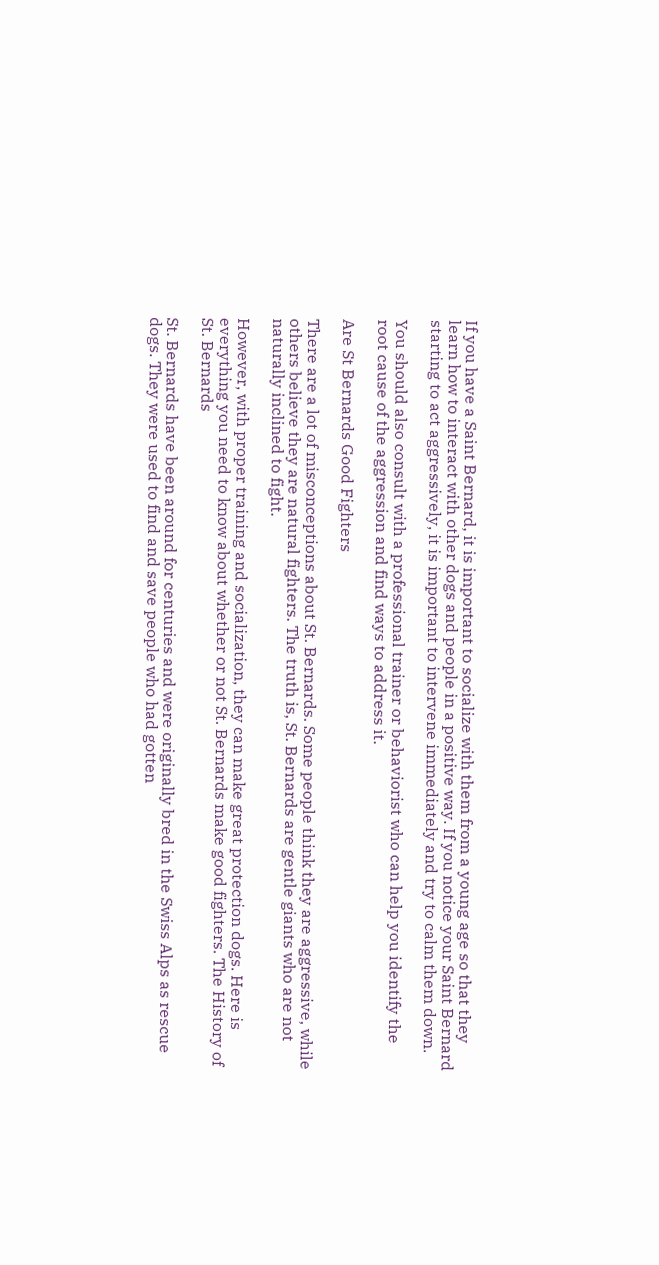If you have a Saint Bernard, it is important to socialize with them from a young age so that they learn how to interact with other dogs and people in a positive way. If you notice your Saint Bernard starting to act aggressively, it is important to intervene immediately and try to calm them down.

You should also consult with a professional trainer or behaviorist who can help you identify the root cause of the aggression and find ways to address it.

Are St Bernards Good Fighters

There are a lot of misconceptions about St. Bernards. Some people think they are aggressive, while others believe they are natural fighters. The truth is, St. Bernards are gentle giants who are not naturally inclined to fight.

However, with proper training and socialization, they can make great protection dogs. Here is everything you need to know about whether or not St. Bernards make good fighters. The History of St. Bernards

St. Bernards have been around for centuries and were originally bred in the Swiss Alps as rescue dogs. They were used to find and save people who had gotten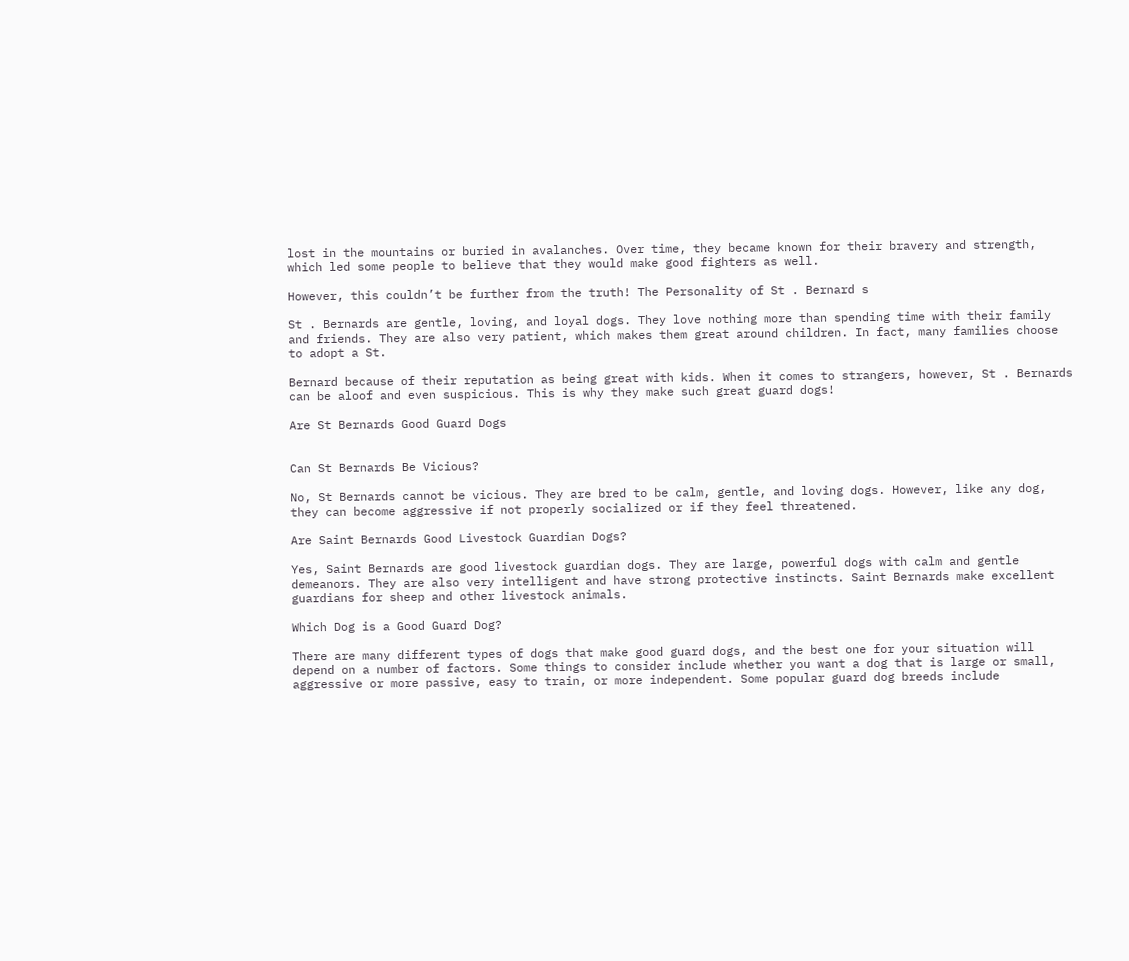lost in the mountains or buried in avalanches. Over time, they became known for their bravery and strength, which led some people to believe that they would make good fighters as well.

However, this couldn’t be further from the truth! The Personality of St . Bernard s

St . Bernards are gentle, loving, and loyal dogs. They love nothing more than spending time with their family and friends. They are also very patient, which makes them great around children. In fact, many families choose to adopt a St.

Bernard because of their reputation as being great with kids. When it comes to strangers, however, St . Bernards can be aloof and even suspicious. This is why they make such great guard dogs!

Are St Bernards Good Guard Dogs


Can St Bernards Be Vicious?

No, St Bernards cannot be vicious. They are bred to be calm, gentle, and loving dogs. However, like any dog, they can become aggressive if not properly socialized or if they feel threatened.

Are Saint Bernards Good Livestock Guardian Dogs?

Yes, Saint Bernards are good livestock guardian dogs. They are large, powerful dogs with calm and gentle demeanors. They are also very intelligent and have strong protective instincts. Saint Bernards make excellent guardians for sheep and other livestock animals.

Which Dog is a Good Guard Dog?

There are many different types of dogs that make good guard dogs, and the best one for your situation will depend on a number of factors. Some things to consider include whether you want a dog that is large or small, aggressive or more passive, easy to train, or more independent. Some popular guard dog breeds include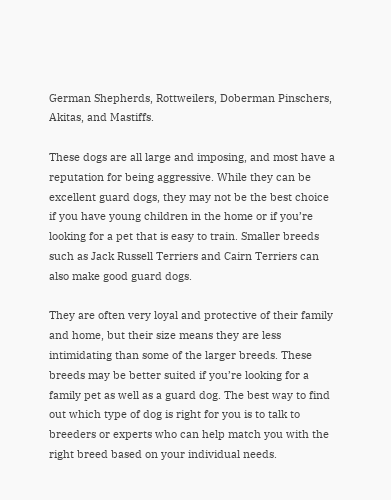German Shepherds, Rottweilers, Doberman Pinschers, Akitas, and Mastiffs.

These dogs are all large and imposing, and most have a reputation for being aggressive. While they can be excellent guard dogs, they may not be the best choice if you have young children in the home or if you’re looking for a pet that is easy to train. Smaller breeds such as Jack Russell Terriers and Cairn Terriers can also make good guard dogs.

They are often very loyal and protective of their family and home, but their size means they are less intimidating than some of the larger breeds. These breeds may be better suited if you’re looking for a family pet as well as a guard dog. The best way to find out which type of dog is right for you is to talk to breeders or experts who can help match you with the right breed based on your individual needs.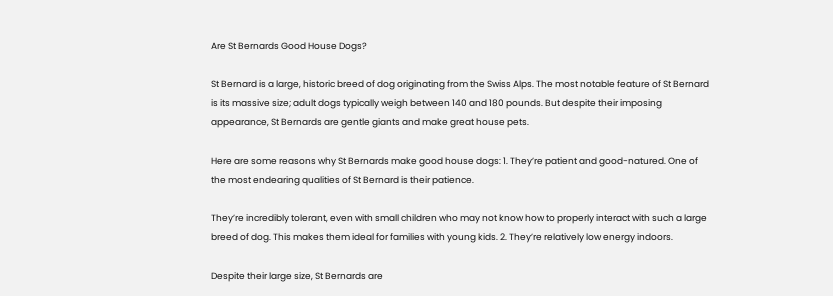Are St Bernards Good House Dogs?

St Bernard is a large, historic breed of dog originating from the Swiss Alps. The most notable feature of St Bernard is its massive size; adult dogs typically weigh between 140 and 180 pounds. But despite their imposing appearance, St Bernards are gentle giants and make great house pets.

Here are some reasons why St Bernards make good house dogs: 1. They’re patient and good-natured. One of the most endearing qualities of St Bernard is their patience.

They’re incredibly tolerant, even with small children who may not know how to properly interact with such a large breed of dog. This makes them ideal for families with young kids. 2. They’re relatively low energy indoors.

Despite their large size, St Bernards are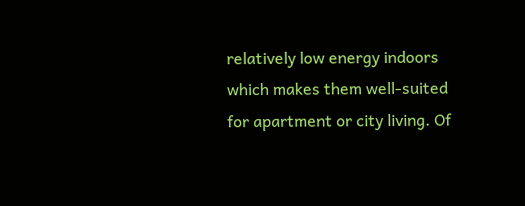relatively low energy indoors which makes them well-suited for apartment or city living. Of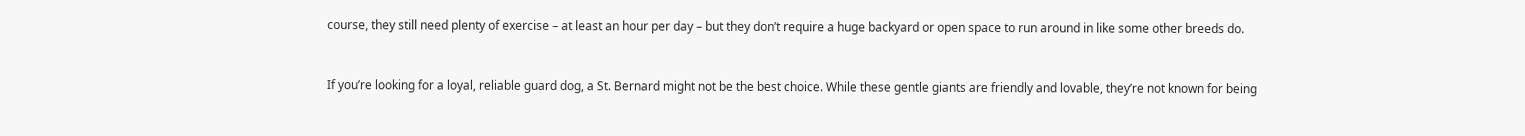course, they still need plenty of exercise – at least an hour per day – but they don’t require a huge backyard or open space to run around in like some other breeds do.



If you’re looking for a loyal, reliable guard dog, a St. Bernard might not be the best choice. While these gentle giants are friendly and lovable, they’re not known for being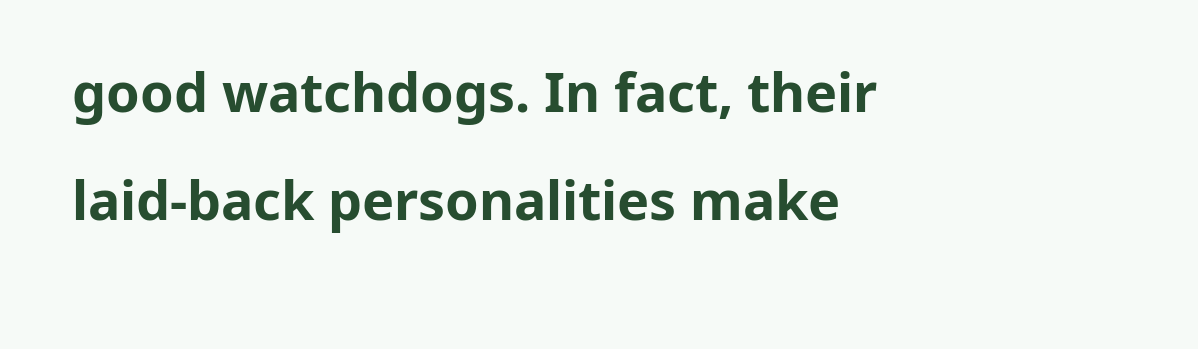good watchdogs. In fact, their laid-back personalities make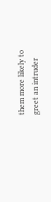them more likely to greet an intruder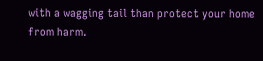with a wagging tail than protect your home from harm.